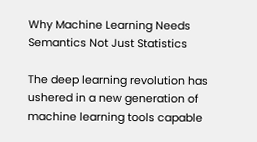Why Machine Learning Needs Semantics Not Just Statistics

The deep learning revolution has ushered in a new generation of machine learning tools capable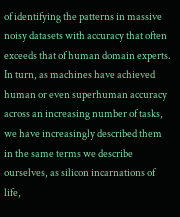of identifying the patterns in massive noisy datasets with accuracy that often exceeds that of human domain experts. In turn, as machines have achieved human or even superhuman accuracy across an increasing number of tasks, we have increasingly described them in the same terms we describe ourselves, as silicon incarnations of life,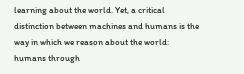learning about the world. Yet, a critical distinction between machines and humans is the way in which we reason about the world: humans through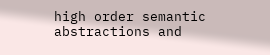high order semantic abstractions and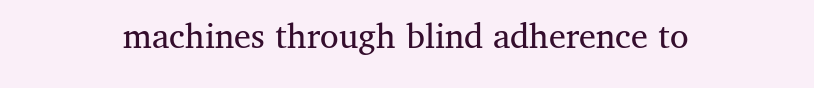machines through blind adherence to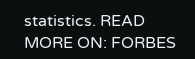statistics. READ MORE ON: FORBES